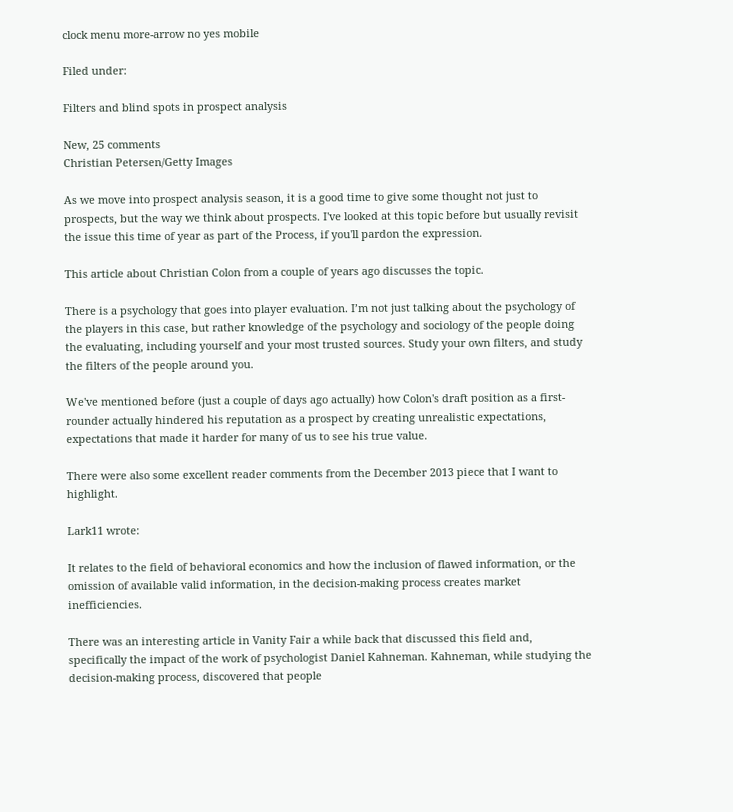clock menu more-arrow no yes mobile

Filed under:

Filters and blind spots in prospect analysis

New, 25 comments
Christian Petersen/Getty Images

As we move into prospect analysis season, it is a good time to give some thought not just to prospects, but the way we think about prospects. I've looked at this topic before but usually revisit the issue this time of year as part of the Process, if you'll pardon the expression.

This article about Christian Colon from a couple of years ago discusses the topic.

There is a psychology that goes into player evaluation. I’m not just talking about the psychology of the players in this case, but rather knowledge of the psychology and sociology of the people doing the evaluating, including yourself and your most trusted sources. Study your own filters, and study the filters of the people around you.

We've mentioned before (just a couple of days ago actually) how Colon's draft position as a first-rounder actually hindered his reputation as a prospect by creating unrealistic expectations, expectations that made it harder for many of us to see his true value.

There were also some excellent reader comments from the December 2013 piece that I want to highlight.

Lark11 wrote:

It relates to the field of behavioral economics and how the inclusion of flawed information, or the omission of available valid information, in the decision-making process creates market inefficiencies.

There was an interesting article in Vanity Fair a while back that discussed this field and, specifically the impact of the work of psychologist Daniel Kahneman. Kahneman, while studying the decision-making process, discovered that people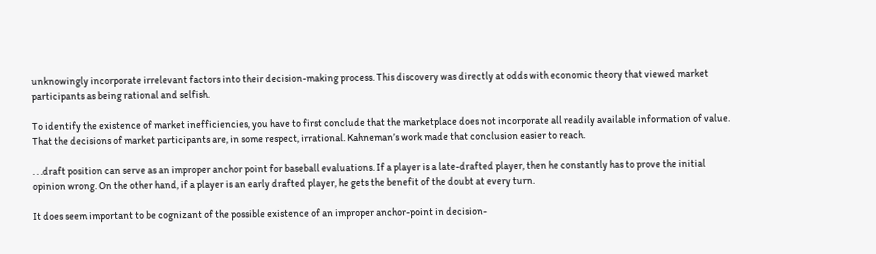unknowingly incorporate irrelevant factors into their decision-making process. This discovery was directly at odds with economic theory that viewed market participants as being rational and selfish.

To identify the existence of market inefficiencies, you have to first conclude that the marketplace does not incorporate all readily available information of value. That the decisions of market participants are, in some respect, irrational. Kahneman’s work made that conclusion easier to reach.

. . .draft position can serve as an improper anchor point for baseball evaluations. If a player is a late-drafted player, then he constantly has to prove the initial opinion wrong. On the other hand, if a player is an early drafted player, he gets the benefit of the doubt at every turn.

It does seem important to be cognizant of the possible existence of an improper anchor-point in decision-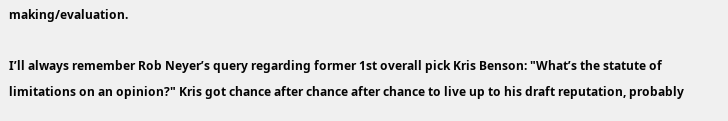making/evaluation.

I’ll always remember Rob Neyer’s query regarding former 1st overall pick Kris Benson: "What’s the statute of limitations on an opinion?" Kris got chance after chance after chance to live up to his draft reputation, probably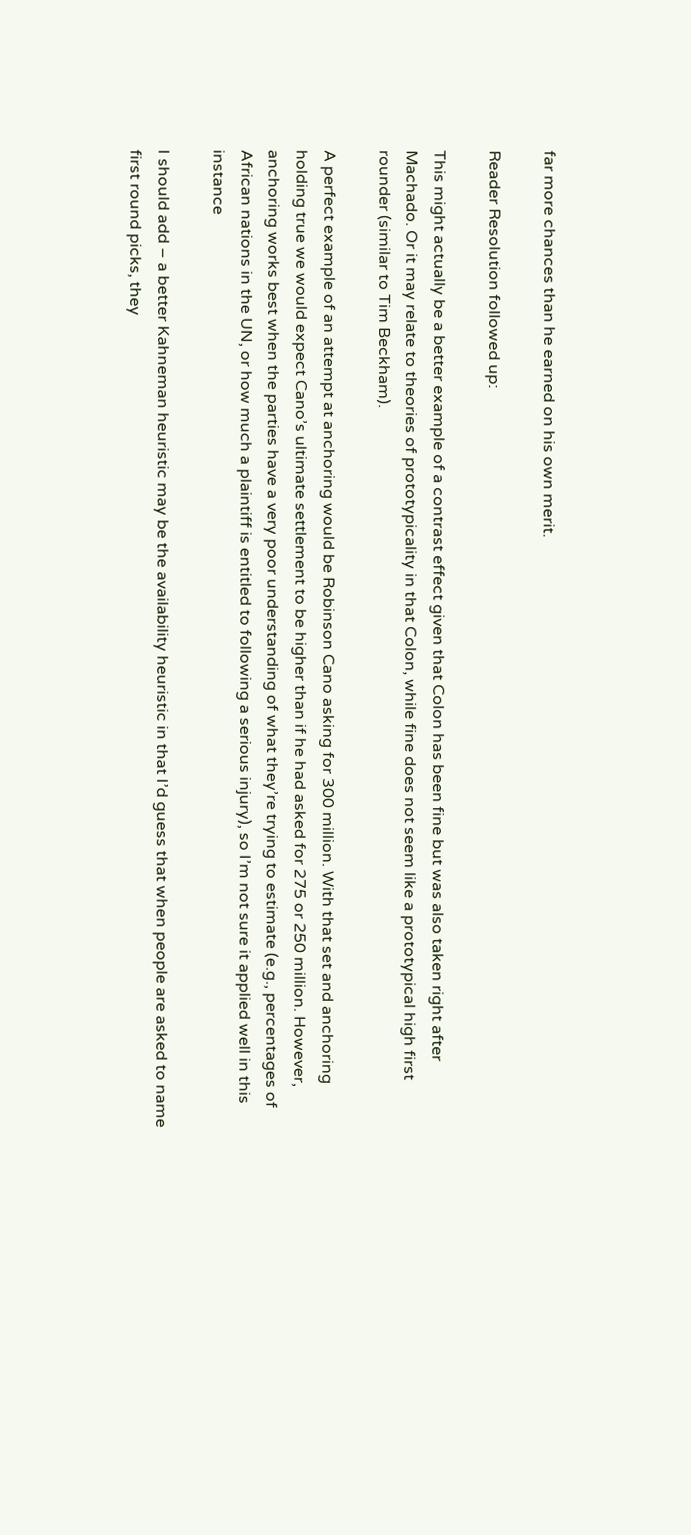far more chances than he earned on his own merit.

Reader Resolution followed up:

This might actually be a better example of a contrast effect given that Colon has been fine but was also taken right after Machado. Or it may relate to theories of prototypicality in that Colon, while fine does not seem like a prototypical high first rounder (similar to Tim Beckham).

A perfect example of an attempt at anchoring would be Robinson Cano asking for 300 million. With that set and anchoring holding true we would expect Cano’s ultimate settlement to be higher than if he had asked for 275 or 250 million. However, anchoring works best when the parties have a very poor understanding of what they’re trying to estimate (e.g., percentages of African nations in the UN, or how much a plaintiff is entitled to following a serious injury), so I’m not sure it applied well in this instance

I should add – a better Kahneman heuristic may be the availability heuristic in that I’d guess that when people are asked to name first round picks, they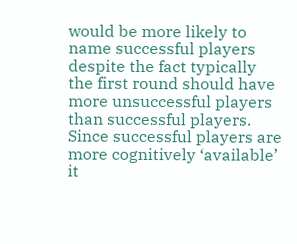would be more likely to name successful players despite the fact typically the first round should have more unsuccessful players than successful players. Since successful players are more cognitively ‘available’ it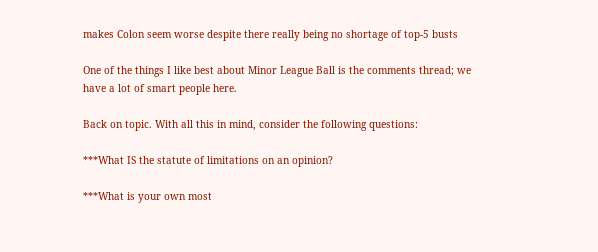makes Colon seem worse despite there really being no shortage of top-5 busts

One of the things I like best about Minor League Ball is the comments thread; we have a lot of smart people here.

Back on topic. With all this in mind, consider the following questions:

***What IS the statute of limitations on an opinion?

***What is your own most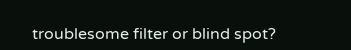troublesome filter or blind spot?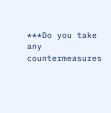***Do you take any countermeasures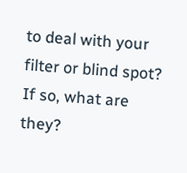to deal with your filter or blind spot? If so, what are they?